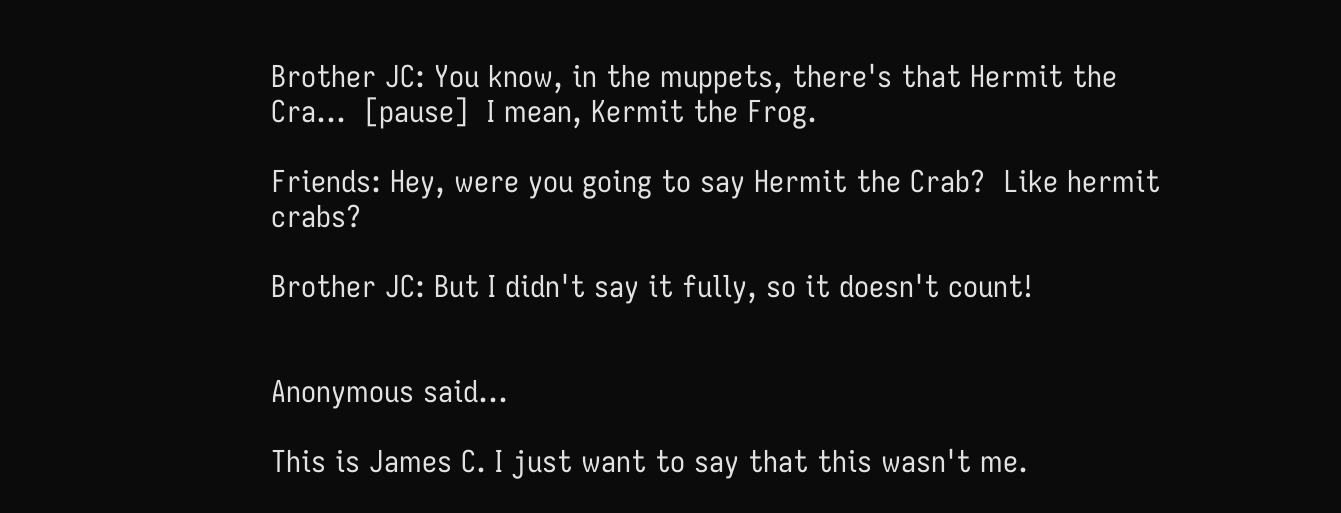Brother JC: You know, in the muppets, there's that Hermit the Cra...  [pause]  I mean, Kermit the Frog.

Friends: Hey, were you going to say Hermit the Crab?  Like hermit crabs?

Brother JC: But I didn't say it fully, so it doesn't count!


Anonymous said...

This is James C. I just want to say that this wasn't me.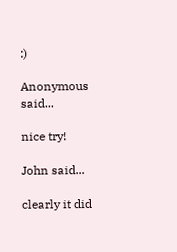:)

Anonymous said...

nice try!

John said...

clearly it did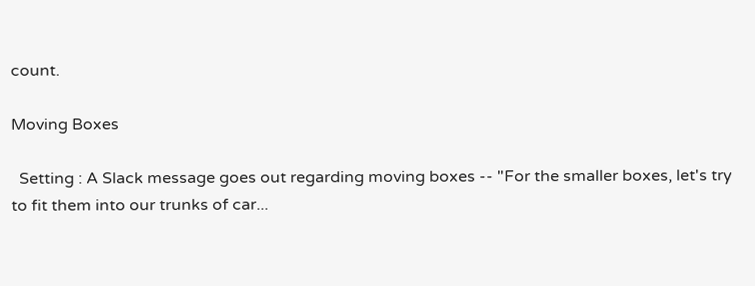count.

Moving Boxes

  Setting : A Slack message goes out regarding moving boxes -- "For the smaller boxes, let's try to fit them into our trunks of car...